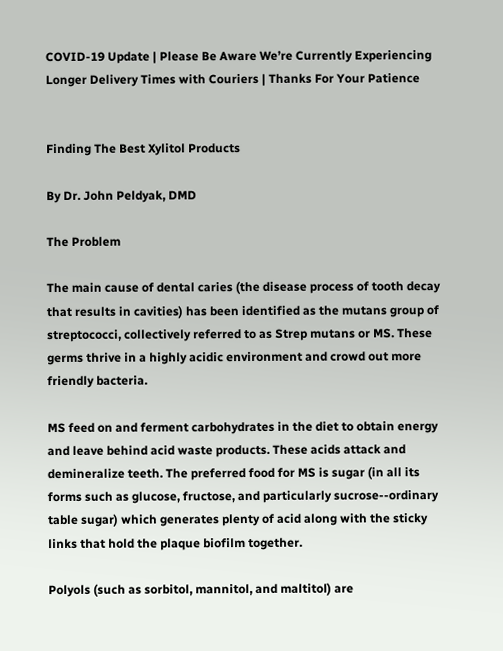COVID-19 Update | Please Be Aware We’re Currently Experiencing Longer Delivery Times with Couriers | Thanks For Your Patience


Finding The Best Xylitol Products

By Dr. John Peldyak, DMD

The Problem

The main cause of dental caries (the disease process of tooth decay that results in cavities) has been identified as the mutans group of streptococci, collectively referred to as Strep mutans or MS. These germs thrive in a highly acidic environment and crowd out more friendly bacteria.

MS feed on and ferment carbohydrates in the diet to obtain energy and leave behind acid waste products. These acids attack and demineralize teeth. The preferred food for MS is sugar (in all its forms such as glucose, fructose, and particularly sucrose--ordinary table sugar) which generates plenty of acid along with the sticky links that hold the plaque biofilm together.

Polyols (such as sorbitol, mannitol, and maltitol) are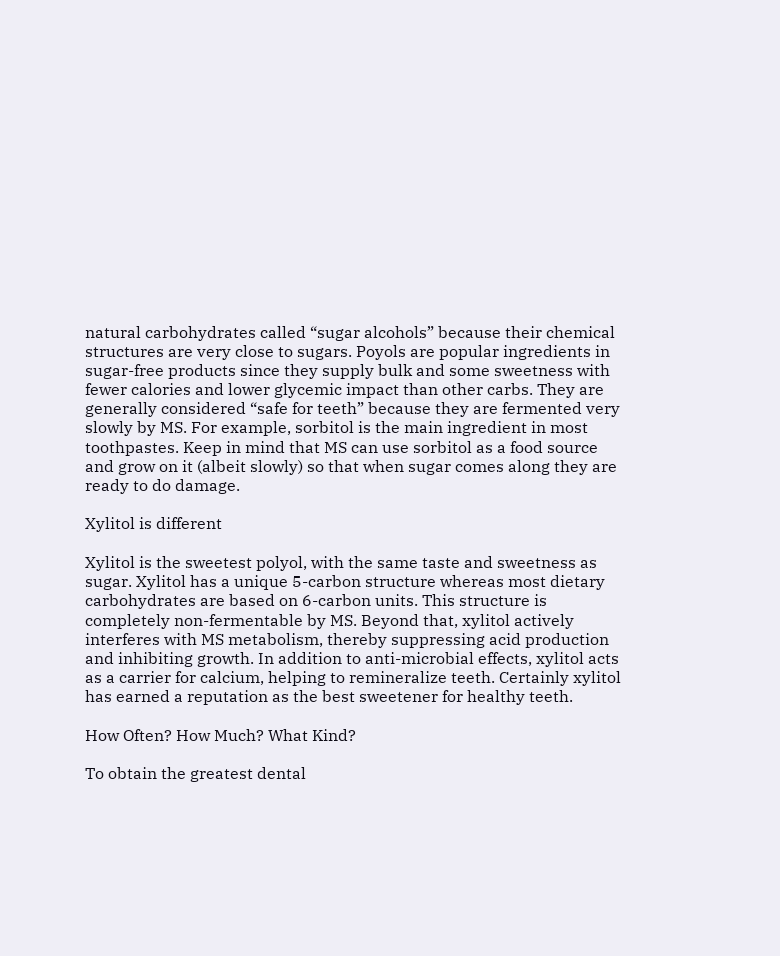natural carbohydrates called “sugar alcohols” because their chemical structures are very close to sugars. Poyols are popular ingredients in sugar-free products since they supply bulk and some sweetness with fewer calories and lower glycemic impact than other carbs. They are generally considered “safe for teeth” because they are fermented very slowly by MS. For example, sorbitol is the main ingredient in most toothpastes. Keep in mind that MS can use sorbitol as a food source and grow on it (albeit slowly) so that when sugar comes along they are ready to do damage.

Xylitol is different

Xylitol is the sweetest polyol, with the same taste and sweetness as sugar. Xylitol has a unique 5-carbon structure whereas most dietary carbohydrates are based on 6-carbon units. This structure is completely non-fermentable by MS. Beyond that, xylitol actively interferes with MS metabolism, thereby suppressing acid production and inhibiting growth. In addition to anti-microbial effects, xylitol acts as a carrier for calcium, helping to remineralize teeth. Certainly xylitol has earned a reputation as the best sweetener for healthy teeth.

How Often? How Much? What Kind?

To obtain the greatest dental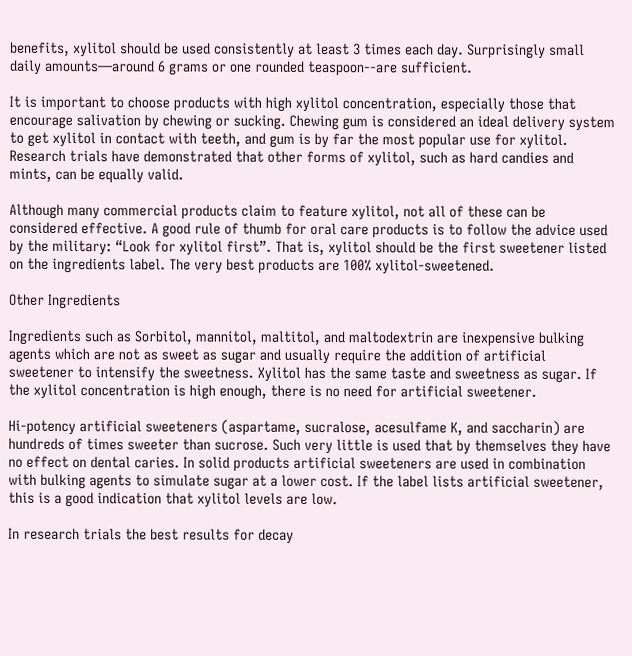benefits, xylitol should be used consistently at least 3 times each day. Surprisingly small daily amounts—around 6 grams or one rounded teaspoon--are sufficient.

It is important to choose products with high xylitol concentration, especially those that encourage salivation by chewing or sucking. Chewing gum is considered an ideal delivery system to get xylitol in contact with teeth, and gum is by far the most popular use for xylitol. Research trials have demonstrated that other forms of xylitol, such as hard candies and mints, can be equally valid.

Although many commercial products claim to feature xylitol, not all of these can be considered effective. A good rule of thumb for oral care products is to follow the advice used by the military: “Look for xylitol first”. That is, xylitol should be the first sweetener listed on the ingredients label. The very best products are 100% xylitol-sweetened.

Other Ingredients

Ingredients such as Sorbitol, mannitol, maltitol, and maltodextrin are inexpensive bulking agents which are not as sweet as sugar and usually require the addition of artificial sweetener to intensify the sweetness. Xylitol has the same taste and sweetness as sugar. If the xylitol concentration is high enough, there is no need for artificial sweetener.

Hi-potency artificial sweeteners (aspartame, sucralose, acesulfame K, and saccharin) are hundreds of times sweeter than sucrose. Such very little is used that by themselves they have no effect on dental caries. In solid products artificial sweeteners are used in combination with bulking agents to simulate sugar at a lower cost. If the label lists artificial sweetener, this is a good indication that xylitol levels are low.

In research trials the best results for decay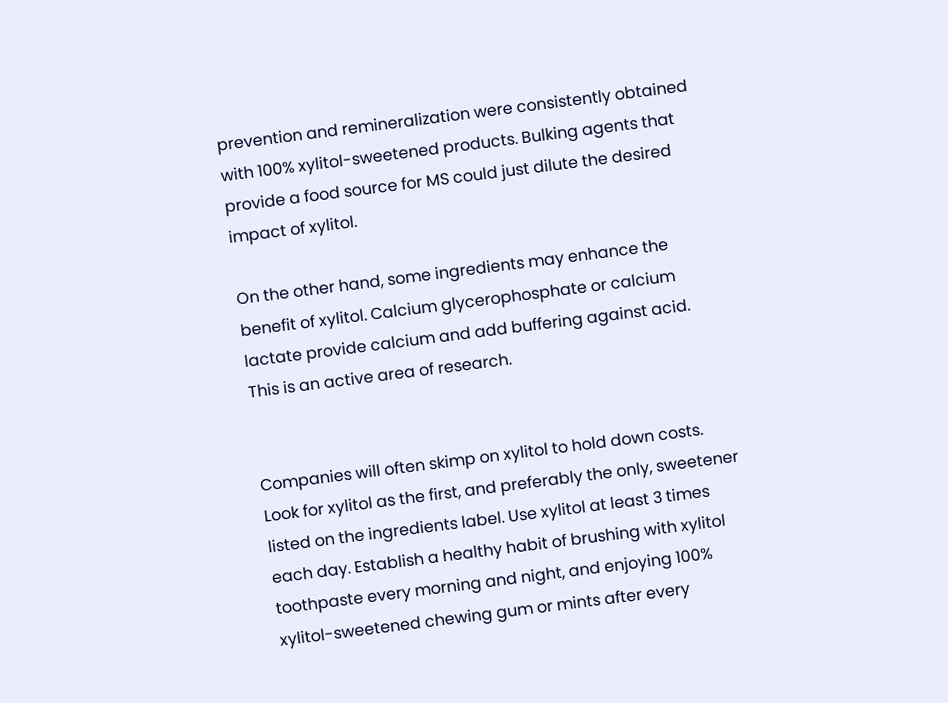prevention and remineralization were consistently obtained with 100% xylitol-sweetened products. Bulking agents that provide a food source for MS could just dilute the desired impact of xylitol.

On the other hand, some ingredients may enhance the benefit of xylitol. Calcium glycerophosphate or calcium lactate provide calcium and add buffering against acid. This is an active area of research.


Companies will often skimp on xylitol to hold down costs. Look for xylitol as the first, and preferably the only, sweetener listed on the ingredients label. Use xylitol at least 3 times each day. Establish a healthy habit of brushing with xylitol toothpaste every morning and night, and enjoying 100% xylitol-sweetened chewing gum or mints after every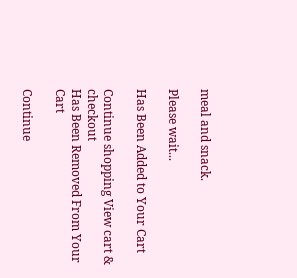meal and snack.

Please wait...

Has Been Added to Your Cart

Continue shopping View cart & checkout
Has Been Removed From Your Cart

Continue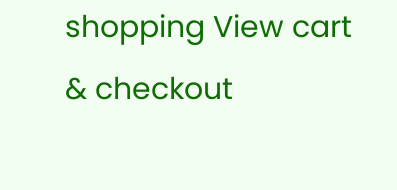shopping View cart & checkout